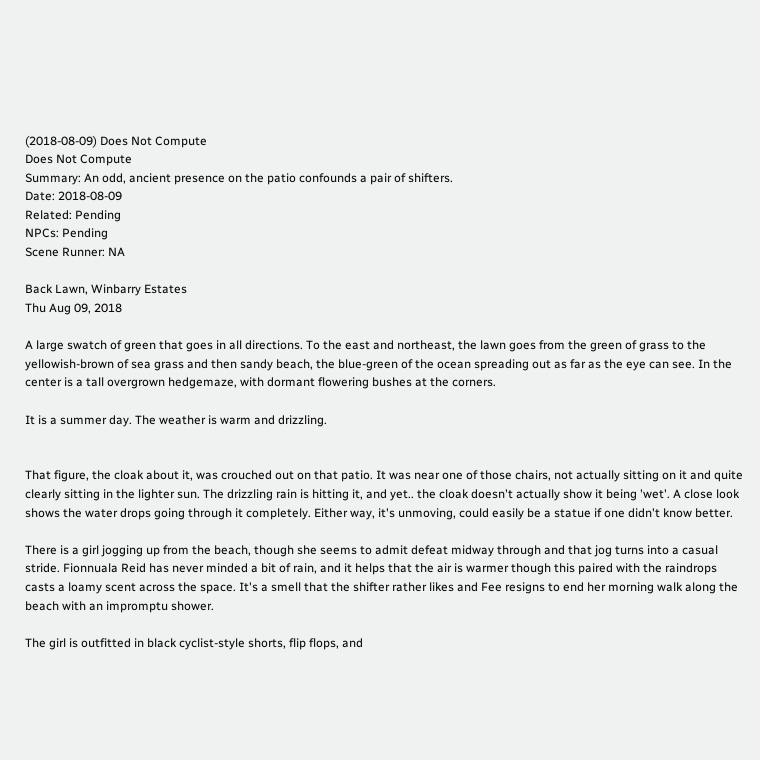(2018-08-09) Does Not Compute
Does Not Compute
Summary: An odd, ancient presence on the patio confounds a pair of shifters.
Date: 2018-08-09
Related: Pending
NPCs: Pending
Scene Runner: NA

Back Lawn, Winbarry Estates
Thu Aug 09, 2018

A large swatch of green that goes in all directions. To the east and northeast, the lawn goes from the green of grass to the yellowish-brown of sea grass and then sandy beach, the blue-green of the ocean spreading out as far as the eye can see. In the center is a tall overgrown hedgemaze, with dormant flowering bushes at the corners.

It is a summer day. The weather is warm and drizzling.


That figure, the cloak about it, was crouched out on that patio. It was near one of those chairs, not actually sitting on it and quite clearly sitting in the lighter sun. The drizzling rain is hitting it, and yet.. the cloak doesn't actually show it being 'wet'. A close look shows the water drops going through it completely. Either way, it's unmoving, could easily be a statue if one didn't know better.

There is a girl jogging up from the beach, though she seems to admit defeat midway through and that jog turns into a casual stride. Fionnuala Reid has never minded a bit of rain, and it helps that the air is warmer though this paired with the raindrops casts a loamy scent across the space. It's a smell that the shifter rather likes and Fee resigns to end her morning walk along the beach with an impromptu shower.

The girl is outfitted in black cyclist-style shorts, flip flops, and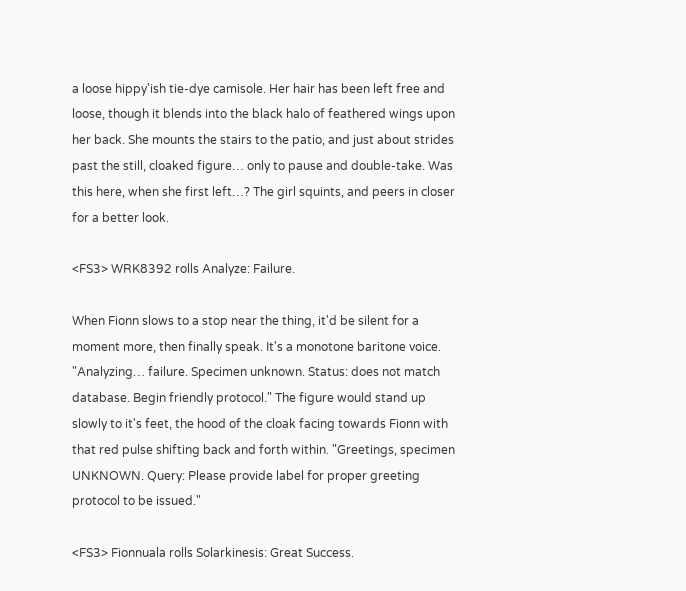a loose hippy'ish tie-dye camisole. Her hair has been left free and loose, though it blends into the black halo of feathered wings upon her back. She mounts the stairs to the patio, and just about strides past the still, cloaked figure… only to pause and double-take. Was this here, when she first left…? The girl squints, and peers in closer for a better look.

<FS3> WRK8392 rolls Analyze: Failure.

When Fionn slows to a stop near the thing, it'd be silent for a moment more, then finally speak. It's a monotone baritone voice. "Analyzing… failure. Specimen unknown. Status: does not match database. Begin friendly protocol." The figure would stand up slowly to it's feet, the hood of the cloak facing towards Fionn with that red pulse shifting back and forth within. "Greetings, specimen UNKNOWN. Query: Please provide label for proper greeting protocol to be issued."

<FS3> Fionnuala rolls Solarkinesis: Great Success.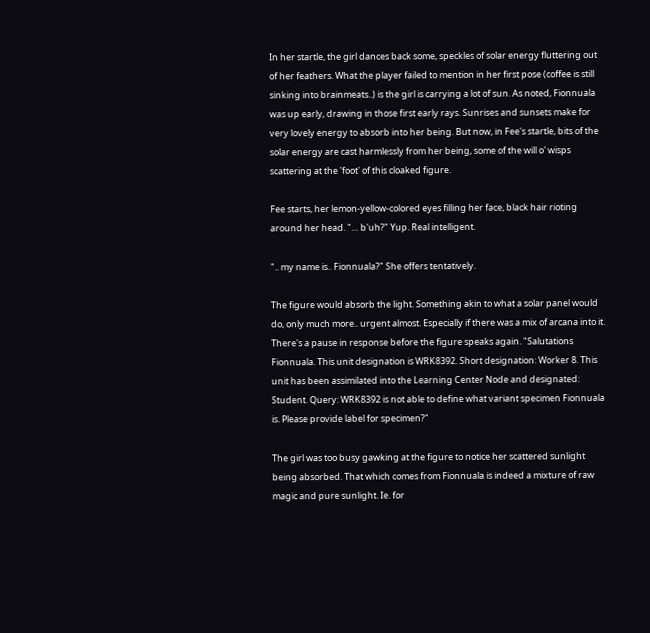In her startle, the girl dances back some, speckles of solar energy fluttering out of her feathers. What the player failed to mention in her first pose (coffee is still sinking into brainmeats..) is the girl is carrying a lot of sun. As noted, Fionnuala was up early, drawing in those first early rays. Sunrises and sunsets make for very lovely energy to absorb into her being. But now, in Fee's startle, bits of the solar energy are cast harmlessly from her being, some of the will o' wisps scattering at the 'foot' of this cloaked figure.

Fee starts, her lemon-yellow-colored eyes filling her face, black hair rioting around her head. "… b'uh?" Yup. Real intelligent.

".. my name is.. Fionnuala?" She offers tentatively.

The figure would absorb the light. Something akin to what a solar panel would do, only much more.. urgent almost. Especially if there was a mix of arcana into it. There's a pause in response before the figure speaks again. "Salutations Fionnuala. This unit designation is WRK8392. Short designation: Worker 8. This unit has been assimilated into the Learning Center Node and designated: Student. Query: WRK8392 is not able to define what variant specimen Fionnuala is. Please provide label for specimen?"

The girl was too busy gawking at the figure to notice her scattered sunlight being absorbed. That which comes from Fionnuala is indeed a mixture of raw magic and pure sunlight. Ie. for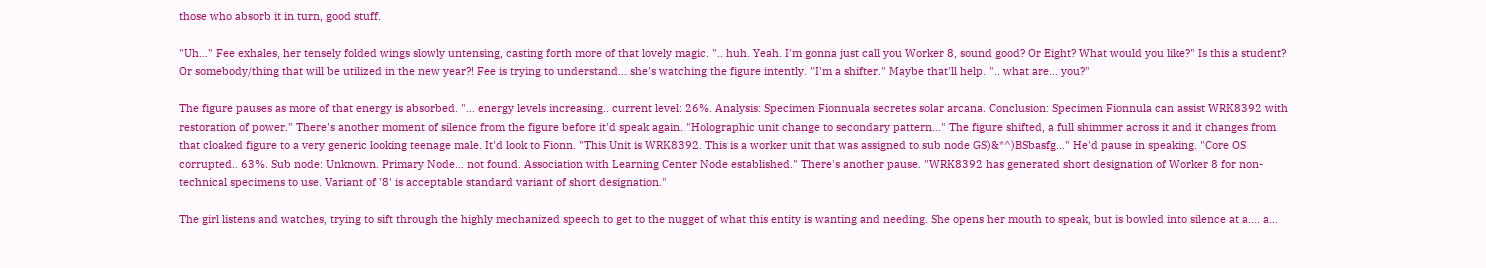those who absorb it in turn, good stuff.

"Uh…" Fee exhales, her tensely folded wings slowly untensing, casting forth more of that lovely magic. ".. huh. Yeah. I'm gonna just call you Worker 8, sound good? Or Eight? What would you like?" Is this a student? Or somebody/thing that will be utilized in the new year?! Fee is trying to understand… she's watching the figure intently. "I'm a shifter." Maybe that'll help. ".. what are… you?"

The figure pauses as more of that energy is absorbed. "… energy levels increasing.. current level: 26%. Analysis: Specimen Fionnuala secretes solar arcana. Conclusion: Specimen Fionnula can assist WRK8392 with restoration of power." There's another moment of silence from the figure before it'd speak again. "Holographic unit change to secondary pattern…" The figure shifted, a full shimmer across it and it changes from that cloaked figure to a very generic looking teenage male. It'd look to Fionn. "This Unit is WRK8392. This is a worker unit that was assigned to sub node GS)&*^)BSbasfg…" He'd pause in speaking. "Core OS corrupted.. 63%. Sub node: Unknown. Primary Node… not found. Association with Learning Center Node established." There's another pause. "WRK8392 has generated short designation of Worker 8 for non-technical specimens to use. Variant of '8' is acceptable standard variant of short designation."

The girl listens and watches, trying to sift through the highly mechanized speech to get to the nugget of what this entity is wanting and needing. She opens her mouth to speak, but is bowled into silence at a…. a…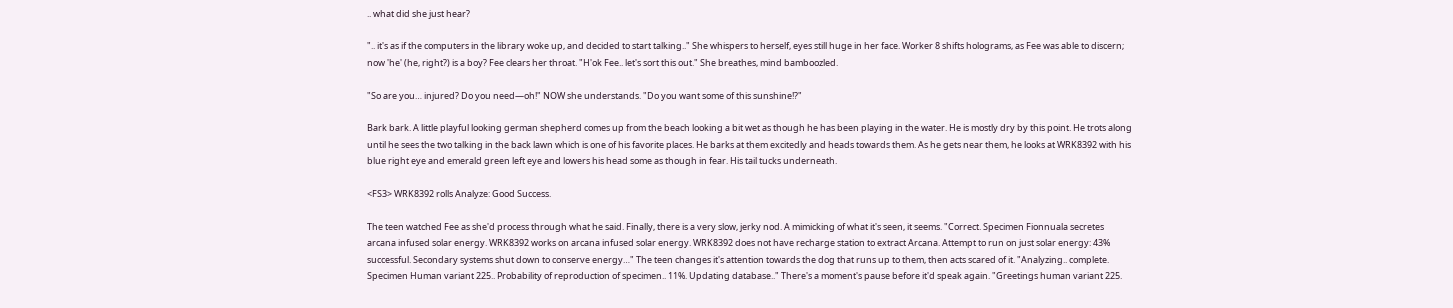.. what did she just hear?

".. it's as if the computers in the library woke up, and decided to start talking.." She whispers to herself, eyes still huge in her face. Worker 8 shifts holograms, as Fee was able to discern; now 'he' (he, right?) is a boy? Fee clears her throat. "H'ok Fee.. let's sort this out." She breathes, mind bamboozled.

"So are you… injured? Do you need—oh!" NOW she understands. "Do you want some of this sunshine!?"

Bark bark. A little playful looking german shepherd comes up from the beach looking a bit wet as though he has been playing in the water. He is mostly dry by this point. He trots along until he sees the two talking in the back lawn which is one of his favorite places. He barks at them excitedly and heads towards them. As he gets near them, he looks at WRK8392 with his blue right eye and emerald green left eye and lowers his head some as though in fear. His tail tucks underneath.

<FS3> WRK8392 rolls Analyze: Good Success.

The teen watched Fee as she'd process through what he said. Finally, there is a very slow, jerky nod. A mimicking of what it's seen, it seems. "Correct. Specimen Fionnuala secretes arcana infused solar energy. WRK8392 works on arcana infused solar energy. WRK8392 does not have recharge station to extract Arcana. Attempt to run on just solar energy: 43% successful. Secondary systems shut down to conserve energy…" The teen changes it's attention towards the dog that runs up to them, then acts scared of it. "Analyzing.. complete. Specimen Human variant 225.. Probability of reproduction of specimen.. 11%. Updating database.." There's a moment's pause before it'd speak again. "Greetings human variant 225.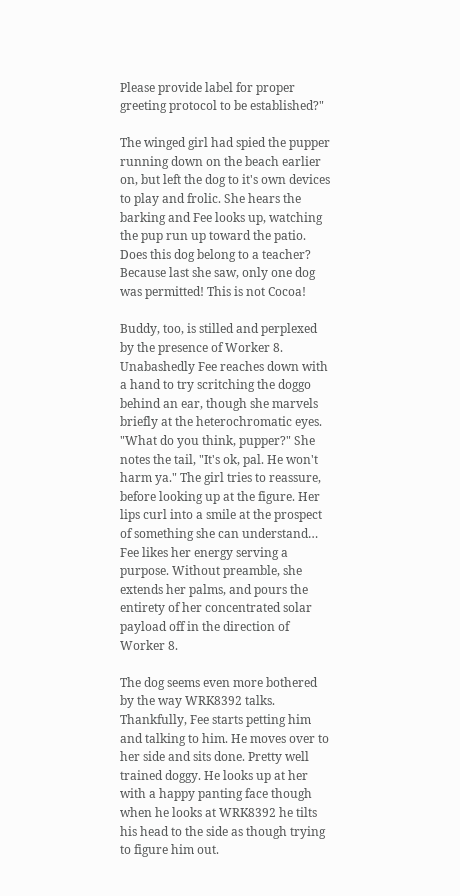Please provide label for proper greeting protocol to be established?"

The winged girl had spied the pupper running down on the beach earlier on, but left the dog to it's own devices to play and frolic. She hears the barking and Fee looks up, watching the pup run up toward the patio. Does this dog belong to a teacher? Because last she saw, only one dog was permitted! This is not Cocoa!

Buddy, too, is stilled and perplexed by the presence of Worker 8. Unabashedly Fee reaches down with a hand to try scritching the doggo behind an ear, though she marvels briefly at the heterochromatic eyes. "What do you think, pupper?" She notes the tail, "It's ok, pal. He won't harm ya." The girl tries to reassure, before looking up at the figure. Her lips curl into a smile at the prospect of something she can understand… Fee likes her energy serving a purpose. Without preamble, she extends her palms, and pours the entirety of her concentrated solar payload off in the direction of Worker 8.

The dog seems even more bothered by the way WRK8392 talks. Thankfully, Fee starts petting him and talking to him. He moves over to her side and sits done. Pretty well trained doggy. He looks up at her with a happy panting face though when he looks at WRK8392 he tilts his head to the side as though trying to figure him out.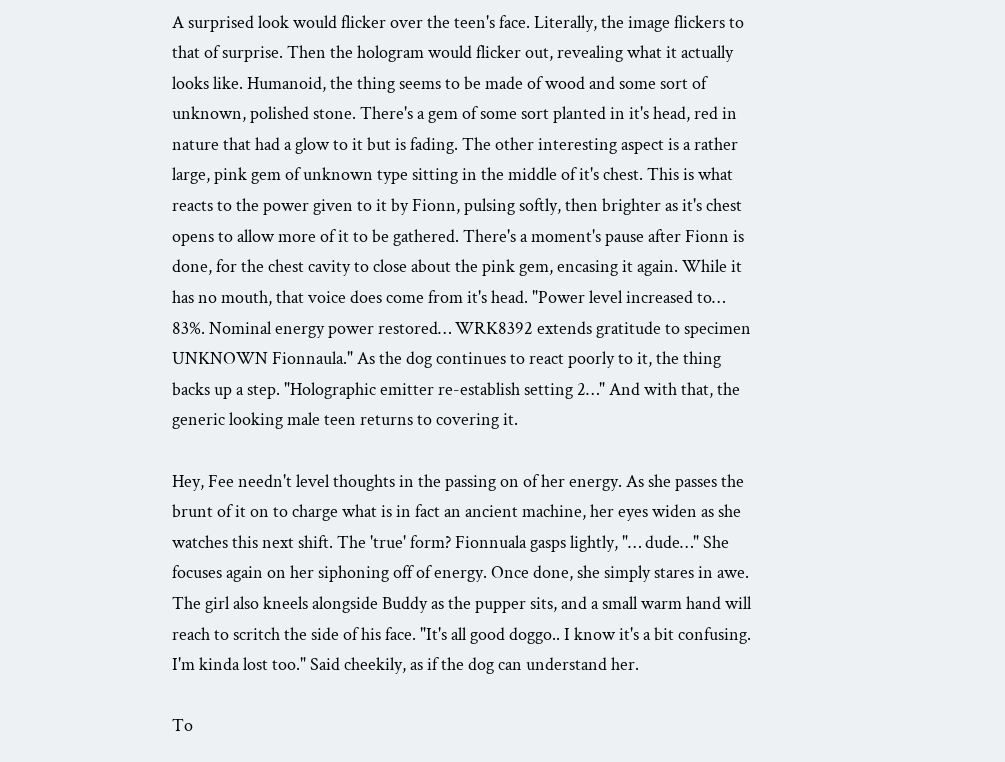A surprised look would flicker over the teen's face. Literally, the image flickers to that of surprise. Then the hologram would flicker out, revealing what it actually looks like. Humanoid, the thing seems to be made of wood and some sort of unknown, polished stone. There's a gem of some sort planted in it's head, red in nature that had a glow to it but is fading. The other interesting aspect is a rather large, pink gem of unknown type sitting in the middle of it's chest. This is what reacts to the power given to it by Fionn, pulsing softly, then brighter as it's chest opens to allow more of it to be gathered. There's a moment's pause after Fionn is done, for the chest cavity to close about the pink gem, encasing it again. While it has no mouth, that voice does come from it's head. "Power level increased to… 83%. Nominal energy power restored… WRK8392 extends gratitude to specimen UNKNOWN Fionnaula." As the dog continues to react poorly to it, the thing backs up a step. "Holographic emitter re-establish setting 2…" And with that, the generic looking male teen returns to covering it.

Hey, Fee needn't level thoughts in the passing on of her energy. As she passes the brunt of it on to charge what is in fact an ancient machine, her eyes widen as she watches this next shift. The 'true' form? Fionnuala gasps lightly, "… dude…" She focuses again on her siphoning off of energy. Once done, she simply stares in awe. The girl also kneels alongside Buddy as the pupper sits, and a small warm hand will reach to scritch the side of his face. "It's all good doggo.. I know it's a bit confusing. I'm kinda lost too." Said cheekily, as if the dog can understand her.

To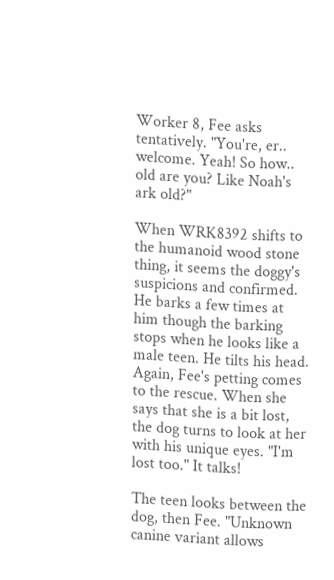Worker 8, Fee asks tentatively. "You're, er.. welcome. Yeah! So how.. old are you? Like Noah's ark old?"

When WRK8392 shifts to the humanoid wood stone thing, it seems the doggy's suspicions and confirmed. He barks a few times at him though the barking stops when he looks like a male teen. He tilts his head. Again, Fee's petting comes to the rescue. When she says that she is a bit lost, the dog turns to look at her with his unique eyes. "I'm lost too." It talks!

The teen looks between the dog, then Fee. "Unknown canine variant allows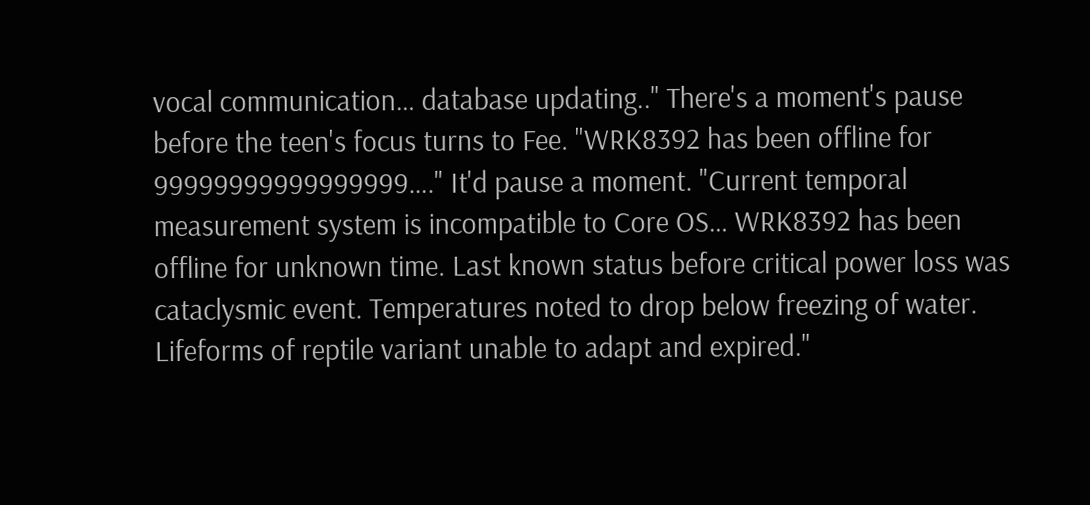vocal communication… database updating.." There's a moment's pause before the teen's focus turns to Fee. "WRK8392 has been offline for 99999999999999999…." It'd pause a moment. "Current temporal measurement system is incompatible to Core OS… WRK8392 has been offline for unknown time. Last known status before critical power loss was cataclysmic event. Temperatures noted to drop below freezing of water. Lifeforms of reptile variant unable to adapt and expired."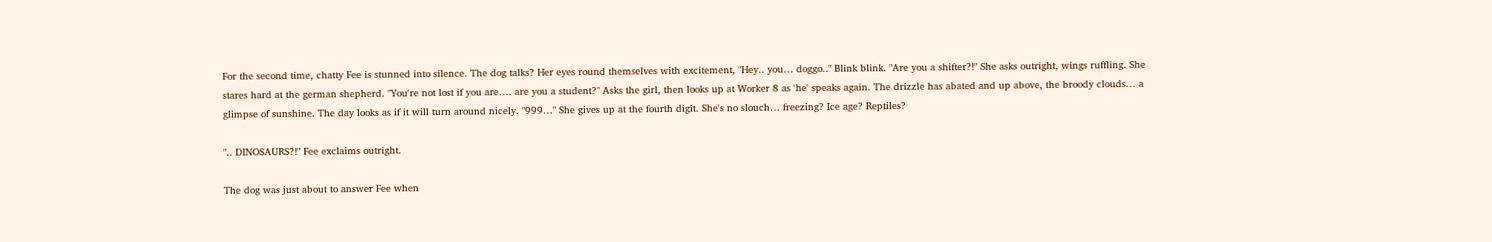For the second time, chatty Fee is stunned into silence. The dog talks? Her eyes round themselves with excitement, "Hey.. you… doggo.." Blink blink. "Are you a shifter?!" She asks outright, wings ruffling. She stares hard at the german shepherd. "You're not lost if you are…. are you a student?" Asks the girl, then looks up at Worker 8 as 'he' speaks again. The drizzle has abated and up above, the broody clouds… a glimpse of sunshine. The day looks as if it will turn around nicely. "999…" She gives up at the fourth digit. She's no slouch… freezing? Ice age? Reptiles?

".. DINOSAURS?!" Fee exclaims outright.

The dog was just about to answer Fee when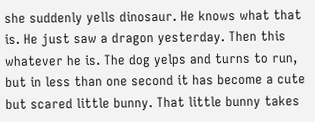she suddenly yells dinosaur. He knows what that is. He just saw a dragon yesterday. Then this whatever he is. The dog yelps and turns to run, but in less than one second it has become a cute but scared little bunny. That little bunny takes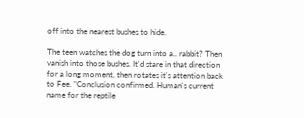off into the nearest bushes to hide.

The teen watches the dog turn into a.. rabbit? Then vanish into those bushes. It'd stare in that direction for a long moment, then rotates it's attention back to Fee. "Conclusion confirmed. Human's current name for the reptile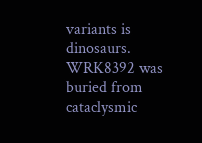variants is dinosaurs. WRK8392 was buried from cataclysmic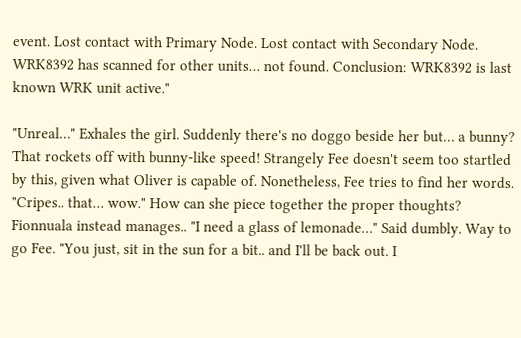event. Lost contact with Primary Node. Lost contact with Secondary Node. WRK8392 has scanned for other units… not found. Conclusion: WRK8392 is last known WRK unit active."

"Unreal…" Exhales the girl. Suddenly there's no doggo beside her but… a bunny? That rockets off with bunny-like speed! Strangely Fee doesn't seem too startled by this, given what Oliver is capable of. Nonetheless, Fee tries to find her words. "Cripes.. that… wow." How can she piece together the proper thoughts? Fionnuala instead manages.. "I need a glass of lemonade…" Said dumbly. Way to go Fee. "You just, sit in the sun for a bit.. and I'll be back out. I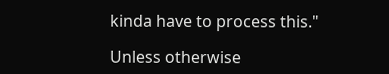kinda have to process this."

Unless otherwise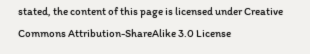stated, the content of this page is licensed under Creative Commons Attribution-ShareAlike 3.0 License